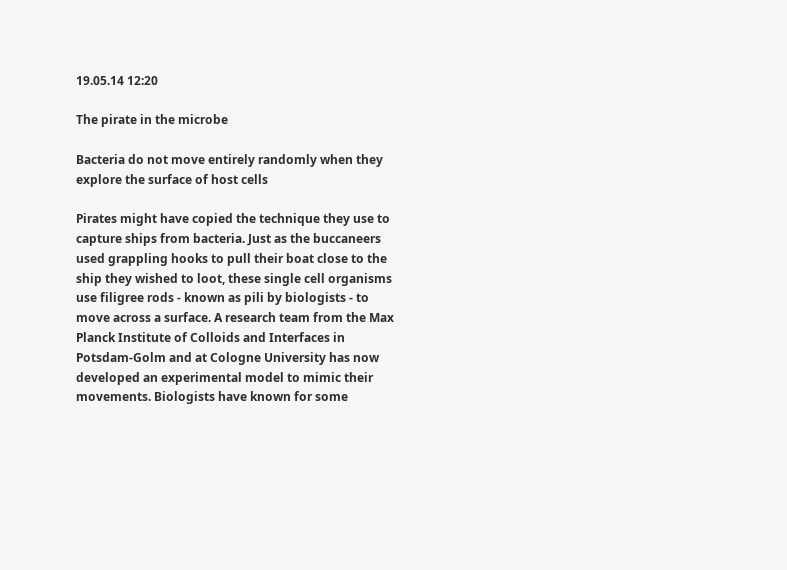19.05.14 12:20

The pirate in the microbe

Bacteria do not move entirely randomly when they explore the surface of host cells

Pirates might have copied the technique they use to capture ships from bacteria. Just as the buccaneers used grappling hooks to pull their boat close to the ship they wished to loot, these single cell organisms use filigree rods - known as pili by biologists - to move across a surface. A research team from the Max Planck Institute of Colloids and Interfaces in Potsdam-Golm and at Cologne University has now developed an experimental model to mimic their movements. Biologists have known for some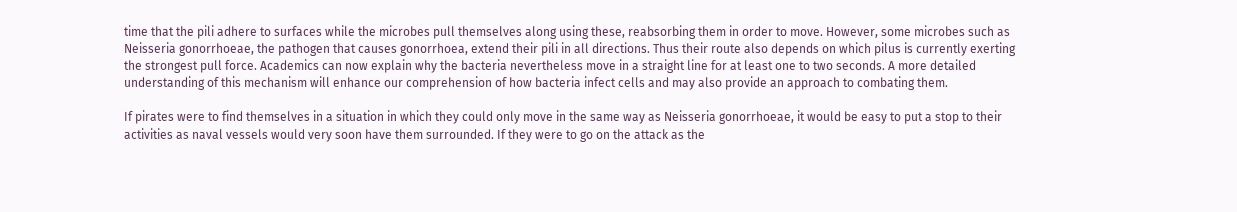time that the pili adhere to surfaces while the microbes pull themselves along using these, reabsorbing them in order to move. However, some microbes such as Neisseria gonorrhoeae, the pathogen that causes gonorrhoea, extend their pili in all directions. Thus their route also depends on which pilus is currently exerting the strongest pull force. Academics can now explain why the bacteria nevertheless move in a straight line for at least one to two seconds. A more detailed understanding of this mechanism will enhance our comprehension of how bacteria infect cells and may also provide an approach to combating them.

If pirates were to find themselves in a situation in which they could only move in the same way as Neisseria gonorrhoeae, it would be easy to put a stop to their activities as naval vessels would very soon have them surrounded. If they were to go on the attack as the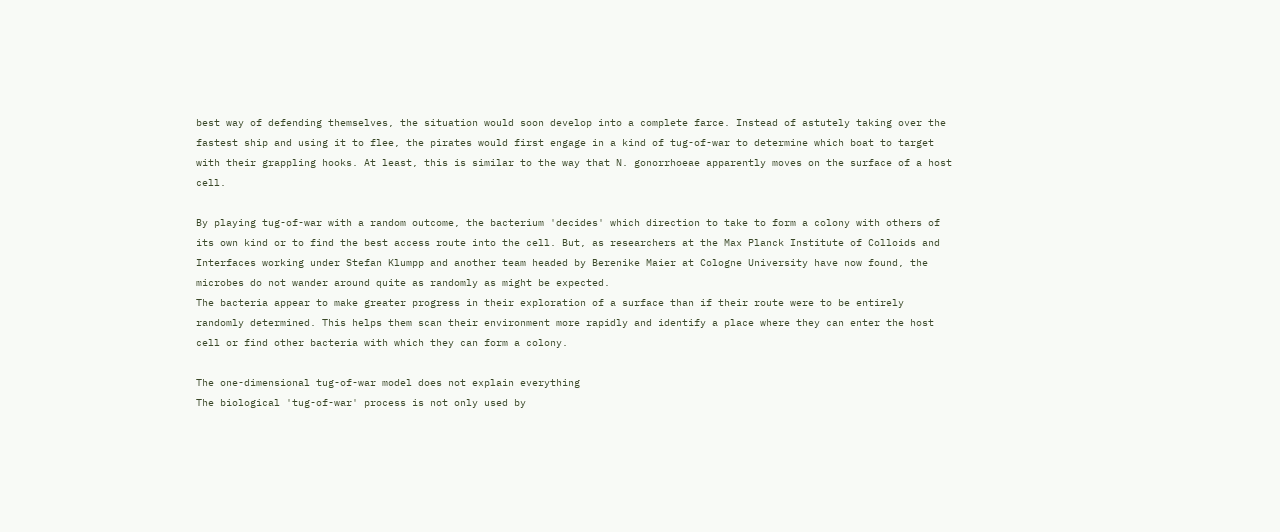best way of defending themselves, the situation would soon develop into a complete farce. Instead of astutely taking over the fastest ship and using it to flee, the pirates would first engage in a kind of tug-of-war to determine which boat to target with their grappling hooks. At least, this is similar to the way that N. gonorrhoeae apparently moves on the surface of a host cell.

By playing tug-of-war with a random outcome, the bacterium 'decides' which direction to take to form a colony with others of its own kind or to find the best access route into the cell. But, as researchers at the Max Planck Institute of Colloids and Interfaces working under Stefan Klumpp and another team headed by Berenike Maier at Cologne University have now found, the microbes do not wander around quite as randomly as might be expected.
The bacteria appear to make greater progress in their exploration of a surface than if their route were to be entirely randomly determined. This helps them scan their environment more rapidly and identify a place where they can enter the host cell or find other bacteria with which they can form a colony.

The one-dimensional tug-of-war model does not explain everything
The biological 'tug-of-war' process is not only used by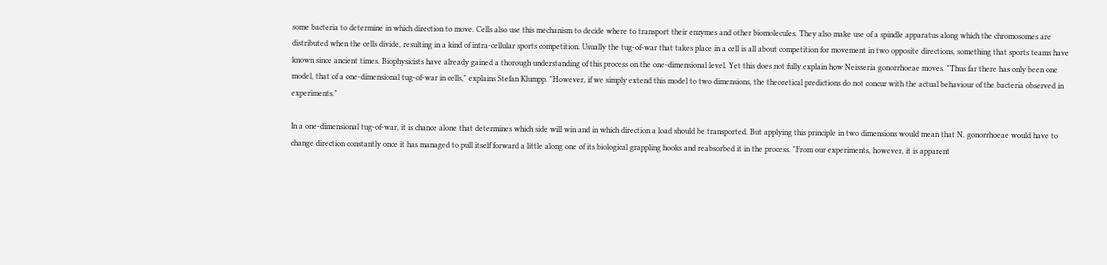some bacteria to determine in which direction to move. Cells also use this mechanism to decide where to transport their enzymes and other biomolecules. They also make use of a spindle apparatus along which the chromosomes are distributed when the cells divide, resulting in a kind of intra-cellular sports competition. Usually the tug-of-war that takes place in a cell is all about competition for movement in two opposite directions, something that sports teams have known since ancient times. Biophysicists have already gained a thorough understanding of this process on the one-dimensional level. Yet this does not fully explain how Neisseria gonorrhoeae moves. "Thus far there has only been one model, that of a one-dimensional tug-of-war in cells," explains Stefan Klumpp. "However, if we simply extend this model to two dimensions, the theoretical predictions do not concur with the actual behaviour of the bacteria observed in experiments."

In a one-dimensional tug-of-war, it is chance alone that determines which side will win and in which direction a load should be transported. But applying this principle in two dimensions would mean that N. gonorrhoeae would have to change direction constantly once it has managed to pull itself forward a little along one of its biological grappling hooks and reabsorbed it in the process. "From our experiments, however, it is apparent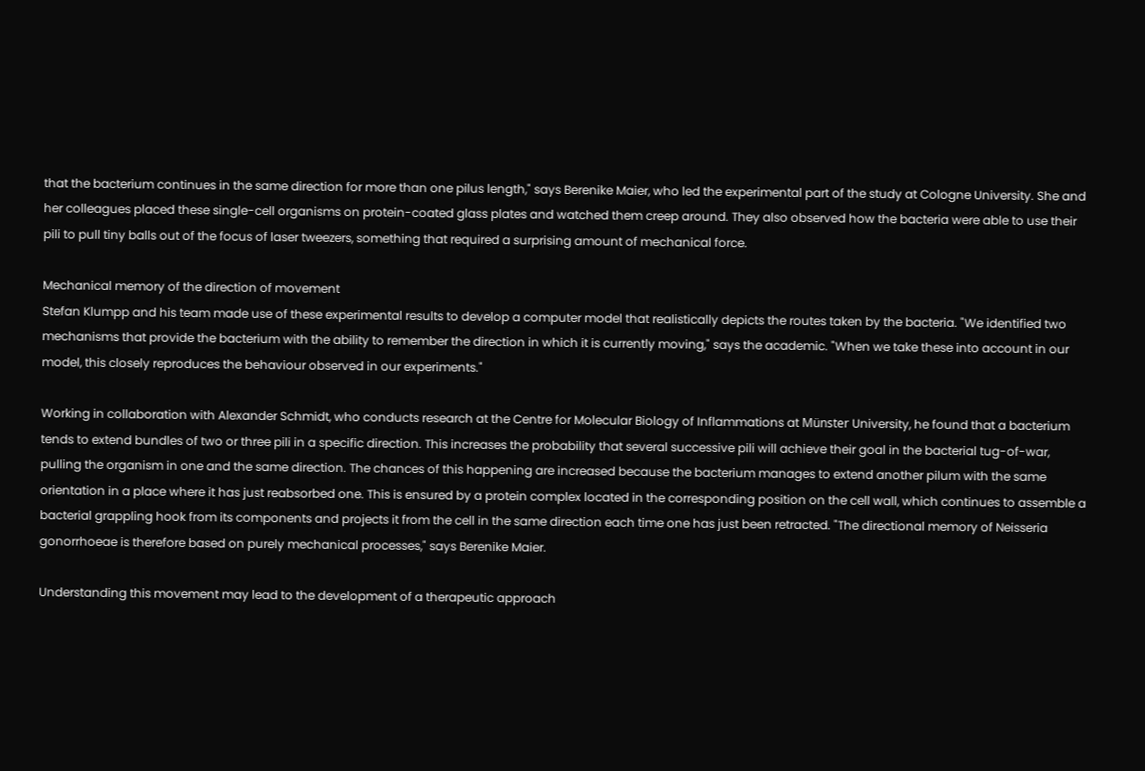that the bacterium continues in the same direction for more than one pilus length," says Berenike Maier, who led the experimental part of the study at Cologne University. She and her colleagues placed these single-cell organisms on protein-coated glass plates and watched them creep around. They also observed how the bacteria were able to use their pili to pull tiny balls out of the focus of laser tweezers, something that required a surprising amount of mechanical force.

Mechanical memory of the direction of movement
Stefan Klumpp and his team made use of these experimental results to develop a computer model that realistically depicts the routes taken by the bacteria. "We identified two mechanisms that provide the bacterium with the ability to remember the direction in which it is currently moving," says the academic. "When we take these into account in our model, this closely reproduces the behaviour observed in our experiments."

Working in collaboration with Alexander Schmidt, who conducts research at the Centre for Molecular Biology of Inflammations at Münster University, he found that a bacterium tends to extend bundles of two or three pili in a specific direction. This increases the probability that several successive pili will achieve their goal in the bacterial tug-of-war, pulling the organism in one and the same direction. The chances of this happening are increased because the bacterium manages to extend another pilum with the same orientation in a place where it has just reabsorbed one. This is ensured by a protein complex located in the corresponding position on the cell wall, which continues to assemble a bacterial grappling hook from its components and projects it from the cell in the same direction each time one has just been retracted. "The directional memory of Neisseria gonorrhoeae is therefore based on purely mechanical processes," says Berenike Maier.

Understanding this movement may lead to the development of a therapeutic approach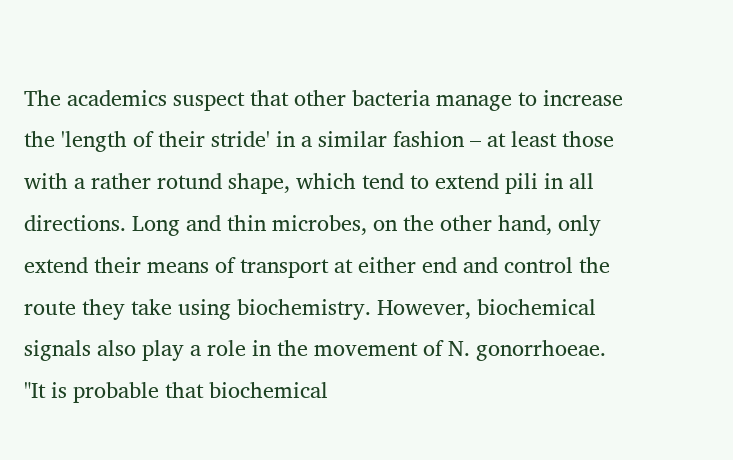The academics suspect that other bacteria manage to increase the 'length of their stride' in a similar fashion – at least those with a rather rotund shape, which tend to extend pili in all directions. Long and thin microbes, on the other hand, only extend their means of transport at either end and control the route they take using biochemistry. However, biochemical signals also play a role in the movement of N. gonorrhoeae. "It is probable that biochemical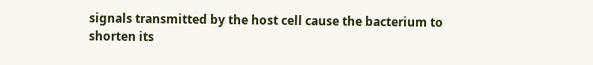signals transmitted by the host cell cause the bacterium to shorten its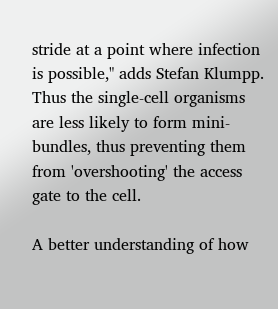stride at a point where infection is possible," adds Stefan Klumpp. Thus the single-cell organisms are less likely to form mini-bundles, thus preventing them from 'overshooting' the access gate to the cell.

A better understanding of how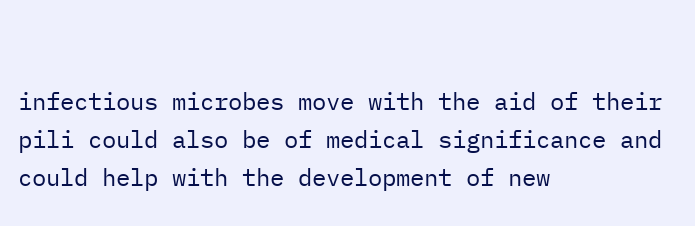infectious microbes move with the aid of their pili could also be of medical significance and could help with the development of new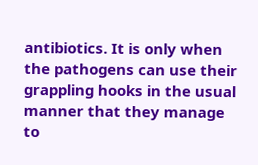antibiotics. It is only when the pathogens can use their grappling hooks in the usual manner that they manage to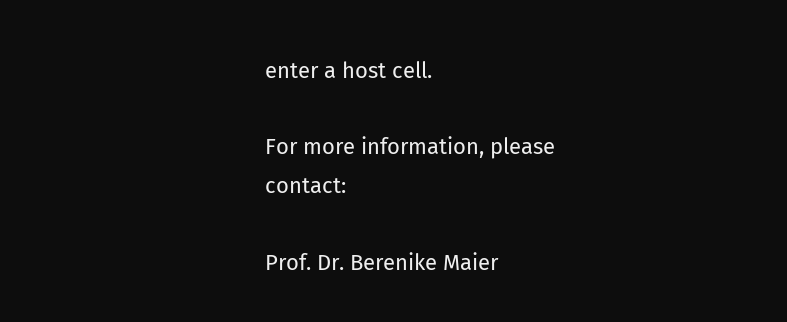enter a host cell.

For more information, please contact:

Prof. Dr. Berenike Maier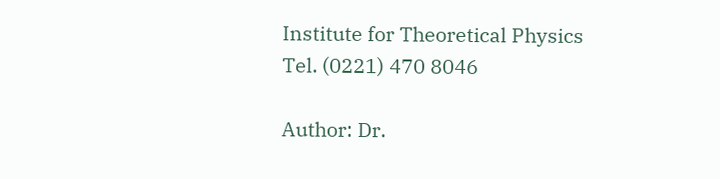Institute for Theoretical Physics
Tel. (0221) 470 8046

Author: Dr.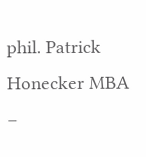phil. Patrick Honecker MBA –